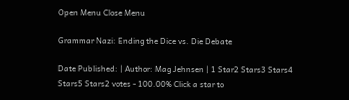Open Menu Close Menu

Grammar Nazi: Ending the Dice vs. Die Debate

Date Published: | Author: Mag Jehnsen | 1 Star2 Stars3 Stars4 Stars5 Stars2 votes - 100.00% Click a star to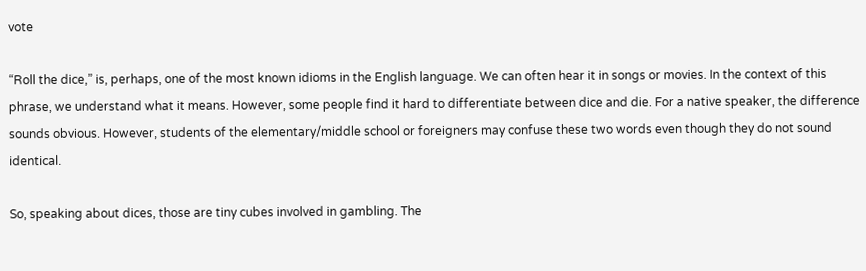vote

“Roll the dice,” is, perhaps, one of the most known idioms in the English language. We can often hear it in songs or movies. In the context of this phrase, we understand what it means. However, some people find it hard to differentiate between dice and die. For a native speaker, the difference sounds obvious. However, students of the elementary/middle school or foreigners may confuse these two words even though they do not sound identical.

So, speaking about dices, those are tiny cubes involved in gambling. The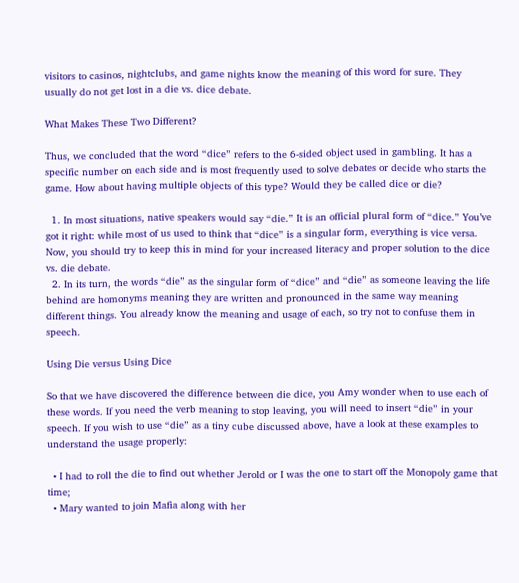visitors to casinos, nightclubs, and game nights know the meaning of this word for sure. They usually do not get lost in a die vs. dice debate.

What Makes These Two Different?

Thus, we concluded that the word “dice” refers to the 6-sided object used in gambling. It has a specific number on each side and is most frequently used to solve debates or decide who starts the game. How about having multiple objects of this type? Would they be called dice or die?

  1. In most situations, native speakers would say “die.” It is an official plural form of “dice.” You’ve got it right: while most of us used to think that “dice” is a singular form, everything is vice versa. Now, you should try to keep this in mind for your increased literacy and proper solution to the dice vs. die debate.
  2. In its turn, the words “die” as the singular form of “dice” and “die” as someone leaving the life behind are homonyms meaning they are written and pronounced in the same way meaning different things. You already know the meaning and usage of each, so try not to confuse them in speech.

Using Die versus Using Dice

So that we have discovered the difference between die dice, you Amy wonder when to use each of these words. If you need the verb meaning to stop leaving, you will need to insert “die” in your speech. If you wish to use “die” as a tiny cube discussed above, have a look at these examples to understand the usage properly:

  • I had to roll the die to find out whether Jerold or I was the one to start off the Monopoly game that time;
  • Mary wanted to join Mafia along with her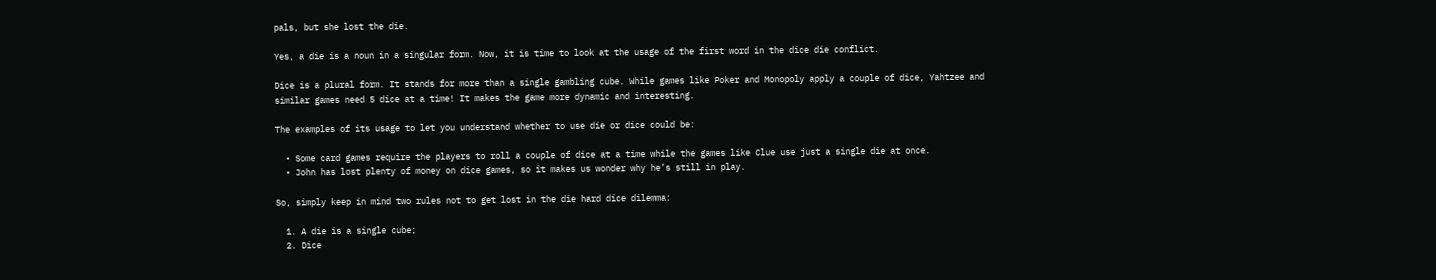pals, but she lost the die.

Yes, a die is a noun in a singular form. Now, it is time to look at the usage of the first word in the dice die conflict.

Dice is a plural form. It stands for more than a single gambling cube. While games like Poker and Monopoly apply a couple of dice, Yahtzee and similar games need 5 dice at a time! It makes the game more dynamic and interesting.

The examples of its usage to let you understand whether to use die or dice could be:

  • Some card games require the players to roll a couple of dice at a time while the games like Clue use just a single die at once.
  • John has lost plenty of money on dice games, so it makes us wonder why he’s still in play.

So, simply keep in mind two rules not to get lost in the die hard dice dilemma:

  1. A die is a single cube;
  2. Dice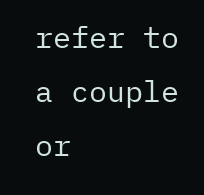refer to a couple or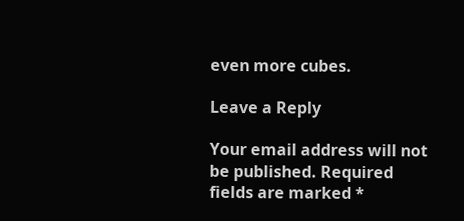even more cubes.

Leave a Reply

Your email address will not be published. Required fields are marked *